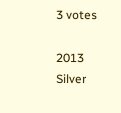3 votes

2013 Silver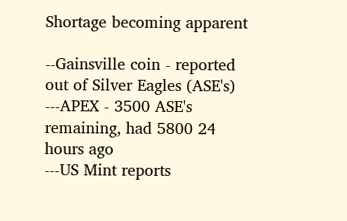Shortage becoming apparent

--Gainsville coin - reported out of Silver Eagles (ASE's)
---APEX - 3500 ASE's remaining, had 5800 24 hours ago
---US Mint reports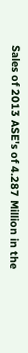Sales of 2013 ASE's of 4.287 Million in the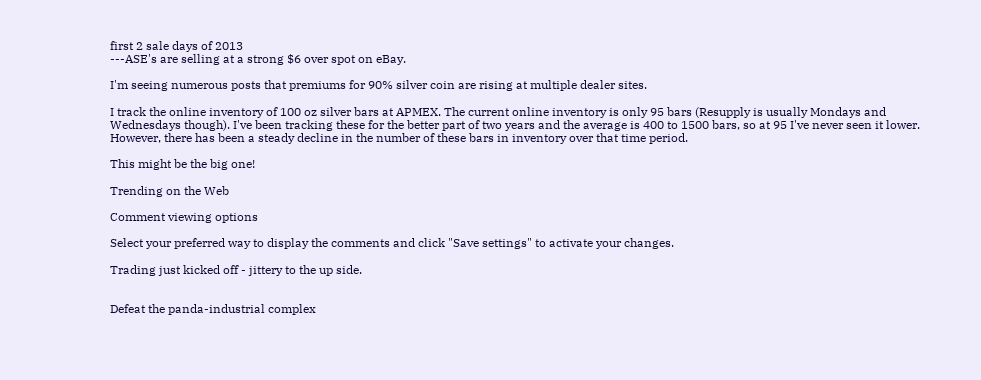first 2 sale days of 2013
---ASE's are selling at a strong $6 over spot on eBay.

I'm seeing numerous posts that premiums for 90% silver coin are rising at multiple dealer sites.

I track the online inventory of 100 oz silver bars at APMEX. The current online inventory is only 95 bars (Resupply is usually Mondays and Wednesdays though). I've been tracking these for the better part of two years and the average is 400 to 1500 bars, so at 95 I've never seen it lower. However, there has been a steady decline in the number of these bars in inventory over that time period.

This might be the big one!

Trending on the Web

Comment viewing options

Select your preferred way to display the comments and click "Save settings" to activate your changes.

Trading just kicked off - jittery to the up side.


Defeat the panda-industrial complex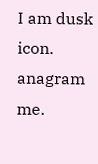I am dusk icon. anagram me.